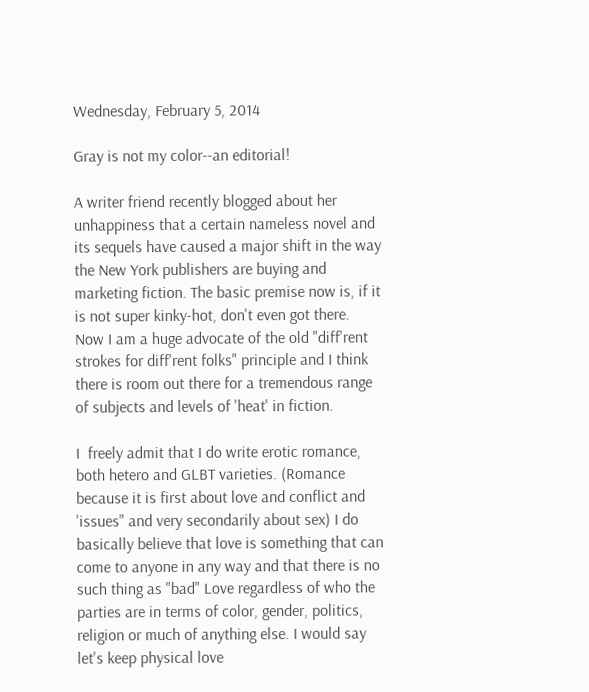Wednesday, February 5, 2014

Gray is not my color--an editorial!

A writer friend recently blogged about her unhappiness that a certain nameless novel and its sequels have caused a major shift in the way the New York publishers are buying and marketing fiction. The basic premise now is, if it is not super kinky-hot, don't even got there. Now I am a huge advocate of the old "diff'rent strokes for diff'rent folks" principle and I think there is room out there for a tremendous range of subjects and levels of 'heat' in fiction.

I  freely admit that I do write erotic romance, both hetero and GLBT varieties. (Romance because it is first about love and conflict and 'issues" and very secondarily about sex) I do basically believe that love is something that can come to anyone in any way and that there is no such thing as "bad" Love regardless of who the parties are in terms of color, gender, politics, religion or much of anything else. I would say let's keep physical love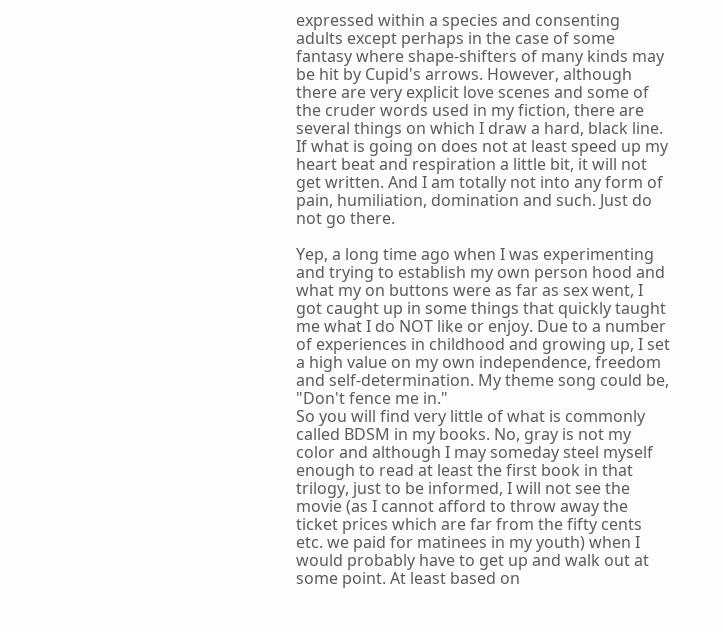expressed within a species and consenting adults except perhaps in the case of some fantasy where shape-shifters of many kinds may be hit by Cupid's arrows. However, although there are very explicit love scenes and some of the cruder words used in my fiction, there are several things on which I draw a hard, black line. If what is going on does not at least speed up my heart beat and respiration a little bit, it will not get written. And I am totally not into any form of pain, humiliation, domination and such. Just do not go there.

Yep, a long time ago when I was experimenting and trying to establish my own person hood and what my on buttons were as far as sex went, I got caught up in some things that quickly taught me what I do NOT like or enjoy. Due to a number of experiences in childhood and growing up, I set a high value on my own independence, freedom and self-determination. My theme song could be, "Don't fence me in."
So you will find very little of what is commonly called BDSM in my books. No, gray is not my color and although I may someday steel myself enough to read at least the first book in that trilogy, just to be informed, I will not see the movie (as I cannot afford to throw away the ticket prices which are far from the fifty cents etc. we paid for matinees in my youth) when I would probably have to get up and walk out at some point. At least based on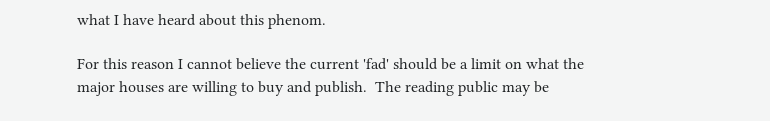what I have heard about this phenom.

For this reason I cannot believe the current 'fad' should be a limit on what the major houses are willing to buy and publish.  The reading public may be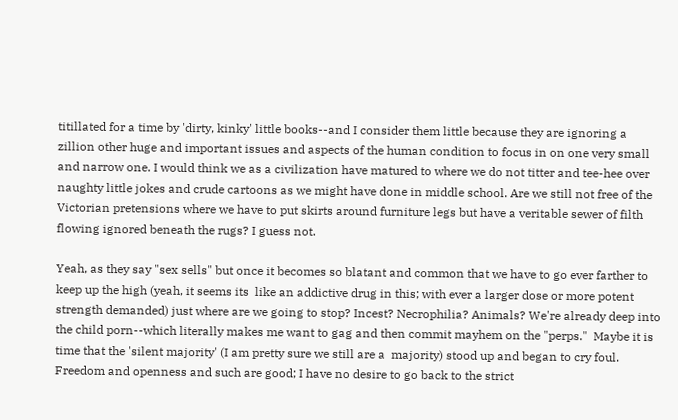titillated for a time by 'dirty, kinky' little books--and I consider them little because they are ignoring a zillion other huge and important issues and aspects of the human condition to focus in on one very small and narrow one. I would think we as a civilization have matured to where we do not titter and tee-hee over naughty little jokes and crude cartoons as we might have done in middle school. Are we still not free of the Victorian pretensions where we have to put skirts around furniture legs but have a veritable sewer of filth flowing ignored beneath the rugs? I guess not.

Yeah, as they say "sex sells" but once it becomes so blatant and common that we have to go ever farther to keep up the high (yeah, it seems its  like an addictive drug in this; with ever a larger dose or more potent strength demanded) just where are we going to stop? Incest? Necrophilia? Animals? We're already deep into the child porn--which literally makes me want to gag and then commit mayhem on the "perps."  Maybe it is time that the 'silent majority' (I am pretty sure we still are a  majority) stood up and began to cry foul. Freedom and openness and such are good; I have no desire to go back to the strict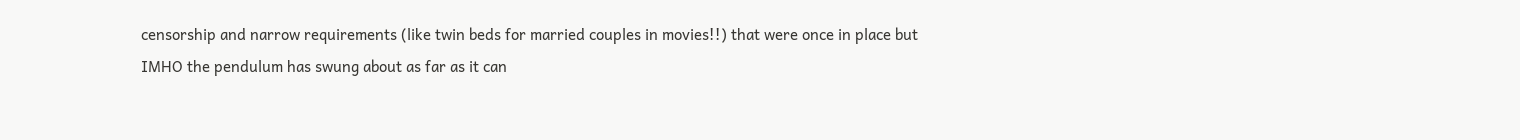censorship and narrow requirements (like twin beds for married couples in movies!!) that were once in place but IMHO the pendulum has swung about as far as it can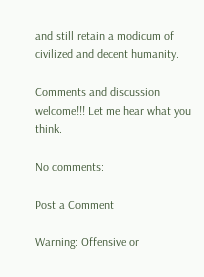and still retain a modicum of civilized and decent humanity.

Comments and discussion welcome!!! Let me hear what you think.

No comments:

Post a Comment

Warning: Offensive or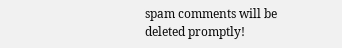spam comments will be deleted promptly!